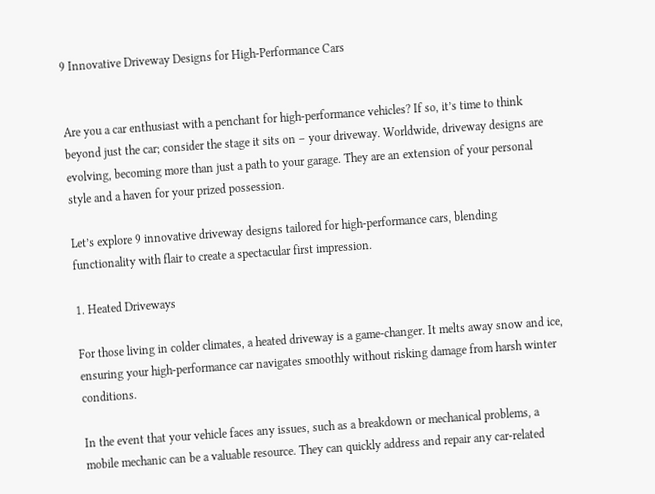9 Innovative Driveway Designs for High-Performance Cars


Are you a car enthusiast with a penchant for high-performance vehicles? If so, it’s time to think beyond just the car; consider the stage it sits on – your driveway. Worldwide, driveway designs are evolving, becoming more than just a path to your garage. They are an extension of your personal style and a haven for your prized possession.

Let’s explore 9 innovative driveway designs tailored for high-performance cars, blending functionality with flair to create a spectacular first impression.

1. Heated Driveways

For those living in colder climates, a heated driveway is a game-changer. It melts away snow and ice, ensuring your high-performance car navigates smoothly without risking damage from harsh winter conditions.

In the event that your vehicle faces any issues, such as a breakdown or mechanical problems, a mobile mechanic can be a valuable resource. They can quickly address and repair any car-related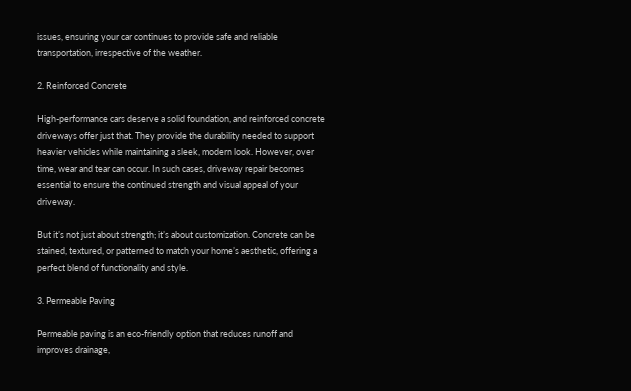issues, ensuring your car continues to provide safe and reliable transportation, irrespective of the weather.

2. Reinforced Concrete

High-performance cars deserve a solid foundation, and reinforced concrete driveways offer just that. They provide the durability needed to support heavier vehicles while maintaining a sleek, modern look. However, over time, wear and tear can occur. In such cases, driveway repair becomes essential to ensure the continued strength and visual appeal of your driveway.

But it’s not just about strength; it’s about customization. Concrete can be stained, textured, or patterned to match your home’s aesthetic, offering a perfect blend of functionality and style.

3. Permeable Paving

Permeable paving is an eco-friendly option that reduces runoff and improves drainage,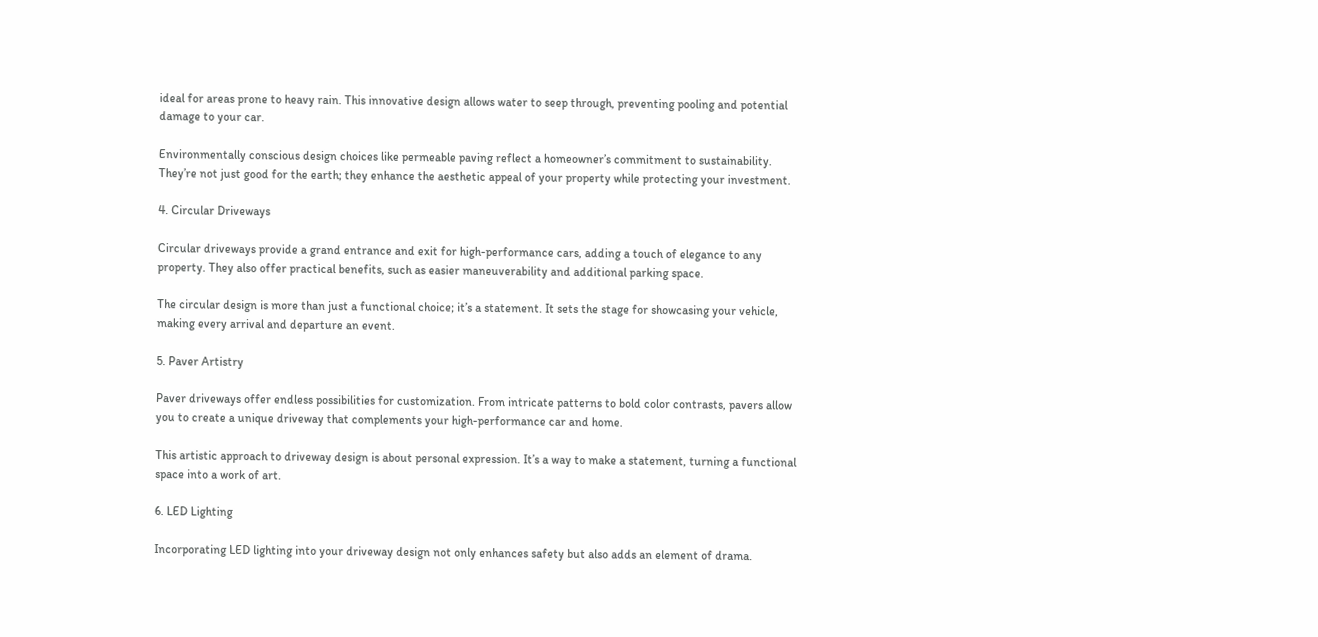ideal for areas prone to heavy rain. This innovative design allows water to seep through, preventing pooling and potential damage to your car.

Environmentally conscious design choices like permeable paving reflect a homeowner’s commitment to sustainability. They’re not just good for the earth; they enhance the aesthetic appeal of your property while protecting your investment.

4. Circular Driveways

Circular driveways provide a grand entrance and exit for high-performance cars, adding a touch of elegance to any property. They also offer practical benefits, such as easier maneuverability and additional parking space.

The circular design is more than just a functional choice; it’s a statement. It sets the stage for showcasing your vehicle, making every arrival and departure an event.

5. Paver Artistry

Paver driveways offer endless possibilities for customization. From intricate patterns to bold color contrasts, pavers allow you to create a unique driveway that complements your high-performance car and home.

This artistic approach to driveway design is about personal expression. It’s a way to make a statement, turning a functional space into a work of art.

6. LED Lighting

Incorporating LED lighting into your driveway design not only enhances safety but also adds an element of drama.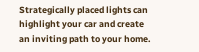Strategically placed lights can highlight your car and create an inviting path to your home.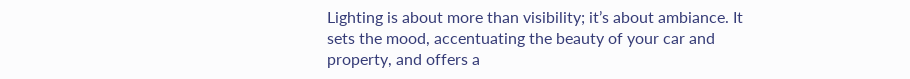Lighting is about more than visibility; it’s about ambiance. It sets the mood, accentuating the beauty of your car and property, and offers a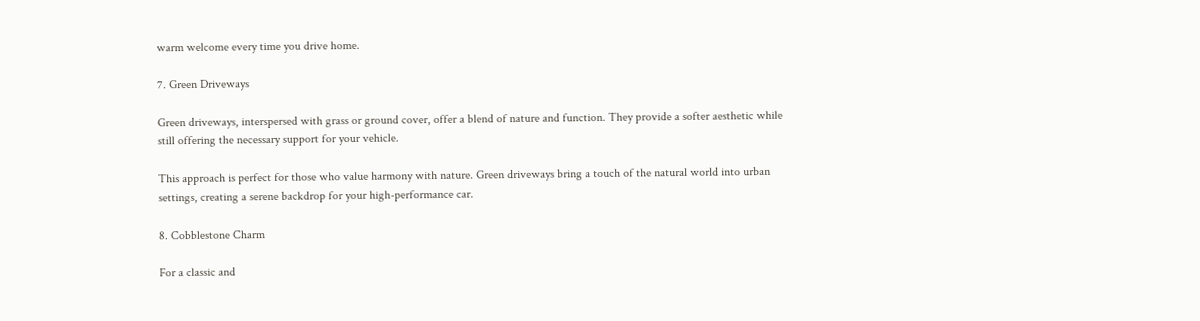warm welcome every time you drive home.

7. Green Driveways

Green driveways, interspersed with grass or ground cover, offer a blend of nature and function. They provide a softer aesthetic while still offering the necessary support for your vehicle.

This approach is perfect for those who value harmony with nature. Green driveways bring a touch of the natural world into urban settings, creating a serene backdrop for your high-performance car.

8. Cobblestone Charm

For a classic and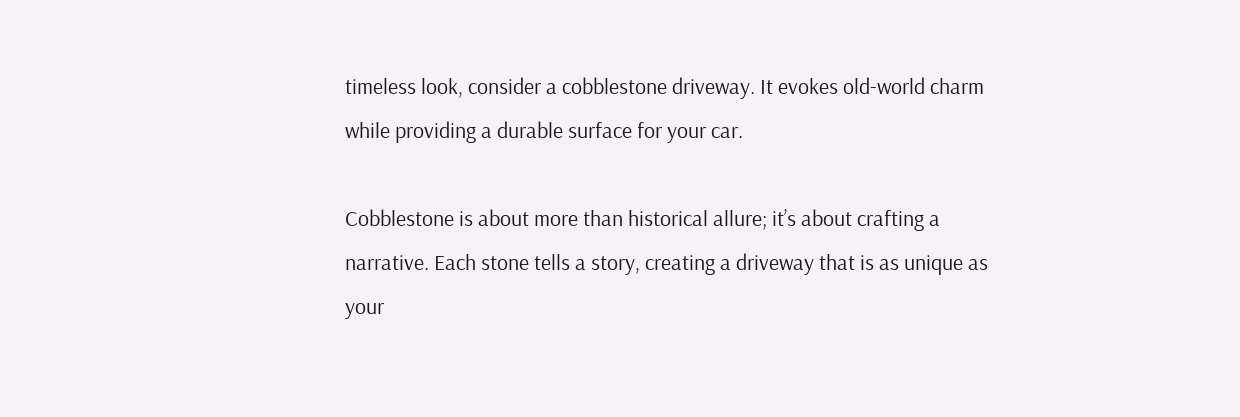timeless look, consider a cobblestone driveway. It evokes old-world charm while providing a durable surface for your car.

Cobblestone is about more than historical allure; it’s about crafting a narrative. Each stone tells a story, creating a driveway that is as unique as your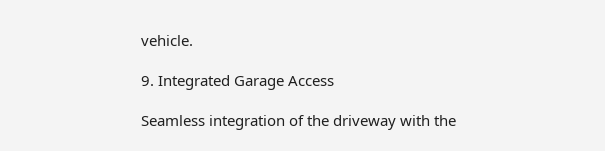vehicle.

9. Integrated Garage Access

Seamless integration of the driveway with the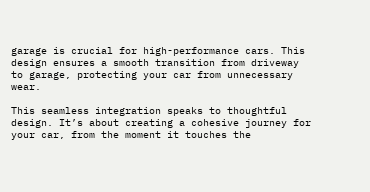garage is crucial for high-performance cars. This design ensures a smooth transition from driveway to garage, protecting your car from unnecessary wear.

This seamless integration speaks to thoughtful design. It’s about creating a cohesive journey for your car, from the moment it touches the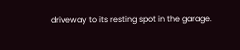driveway to its resting spot in the garage.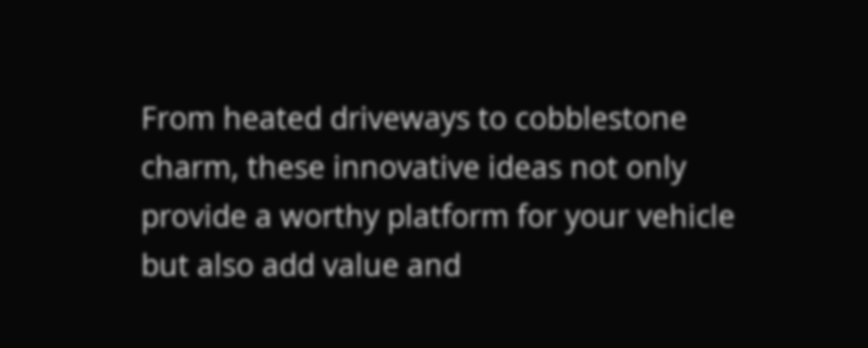From heated driveways to cobblestone charm, these innovative ideas not only provide a worthy platform for your vehicle but also add value and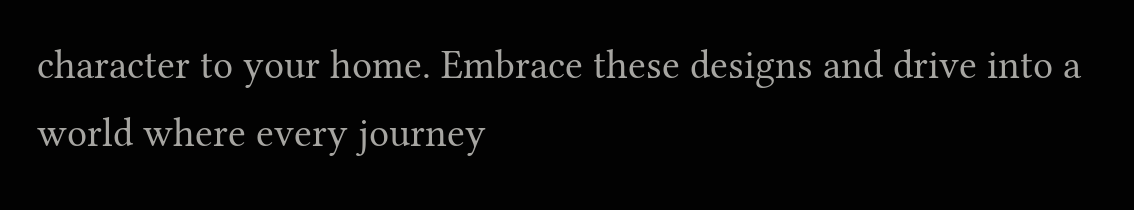character to your home. Embrace these designs and drive into a world where every journey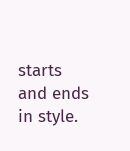starts and ends in style.